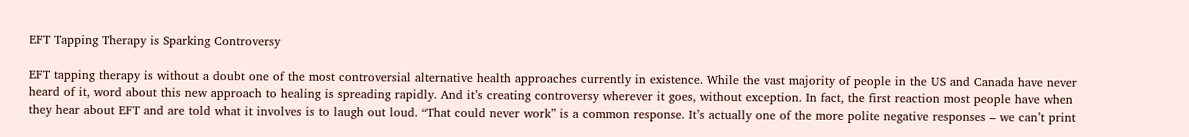EFT Tapping Therapy is Sparking Controversy

EFT tapping therapy is without a doubt one of the most controversial alternative health approaches currently in existence. While the vast majority of people in the US and Canada have never heard of it, word about this new approach to healing is spreading rapidly. And it’s creating controversy wherever it goes, without exception. In fact, the first reaction most people have when they hear about EFT and are told what it involves is to laugh out loud. “That could never work” is a common response. It’s actually one of the more polite negative responses – we can’t print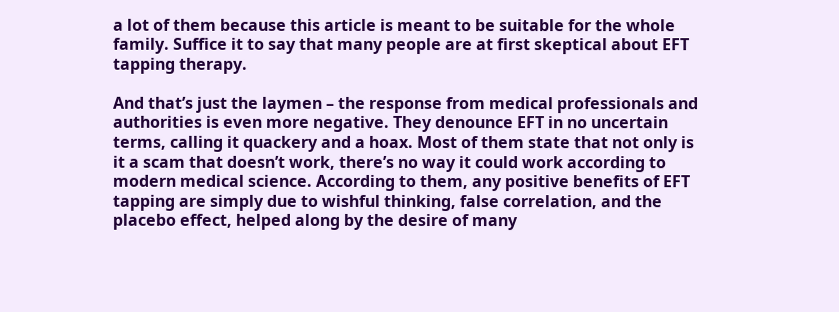a lot of them because this article is meant to be suitable for the whole family. Suffice it to say that many people are at first skeptical about EFT tapping therapy.

And that’s just the laymen – the response from medical professionals and authorities is even more negative. They denounce EFT in no uncertain terms, calling it quackery and a hoax. Most of them state that not only is it a scam that doesn’t work, there’s no way it could work according to modern medical science. According to them, any positive benefits of EFT tapping are simply due to wishful thinking, false correlation, and the placebo effect, helped along by the desire of many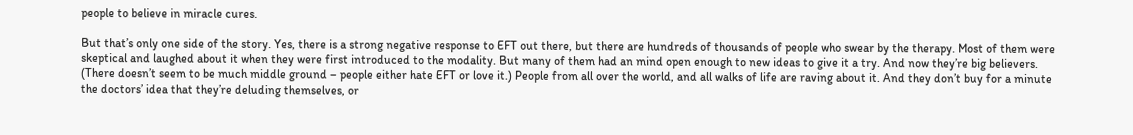people to believe in miracle cures.

But that’s only one side of the story. Yes, there is a strong negative response to EFT out there, but there are hundreds of thousands of people who swear by the therapy. Most of them were skeptical and laughed about it when they were first introduced to the modality. But many of them had an mind open enough to new ideas to give it a try. And now they’re big believers. (There doesn’t seem to be much middle ground – people either hate EFT or love it.) People from all over the world, and all walks of life are raving about it. And they don’t buy for a minute the doctors’ idea that they’re deluding themselves, or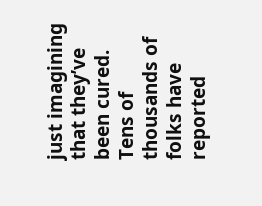just imagining that they’ve been cured. Tens of thousands of folks have reported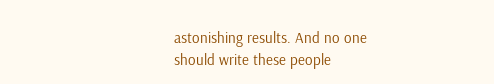astonishing results. And no one should write these people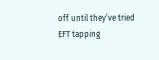off until they’ve tried EFT tapping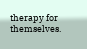therapy for themselves.